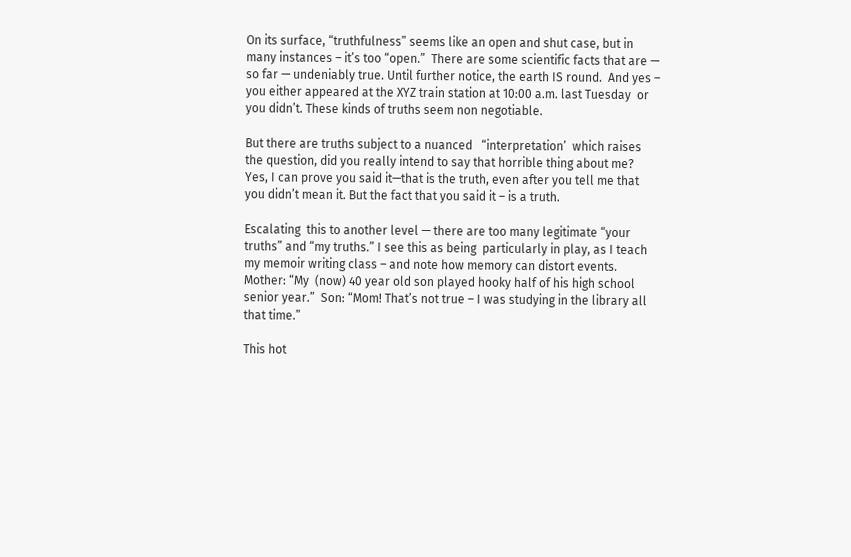On its surface, “truthfulness” seems like an open and shut case, but in many instances – it’s too “open.”  There are some scientific facts that are — so far — undeniably true. Until further notice, the earth IS round.  And yes – you either appeared at the XYZ train station at 10:00 a.m. last Tuesday  or you didn’t. These kinds of truths seem non negotiable.

But there are truths subject to a nuanced   “interpretation’  which raises the question, did you really intend to say that horrible thing about me?   Yes, I can prove you said it—that is the truth, even after you tell me that you didn’t mean it. But the fact that you said it – is a truth.

Escalating  this to another level — there are too many legitimate “your truths” and “my truths.” I see this as being  particularly in play, as I teach my memoir writing class – and note how memory can distort events. Mother: “My  (now) 40 year old son played hooky half of his high school  senior year.”  Son: “Mom! That’s not true – I was studying in the library all that time.”

This hot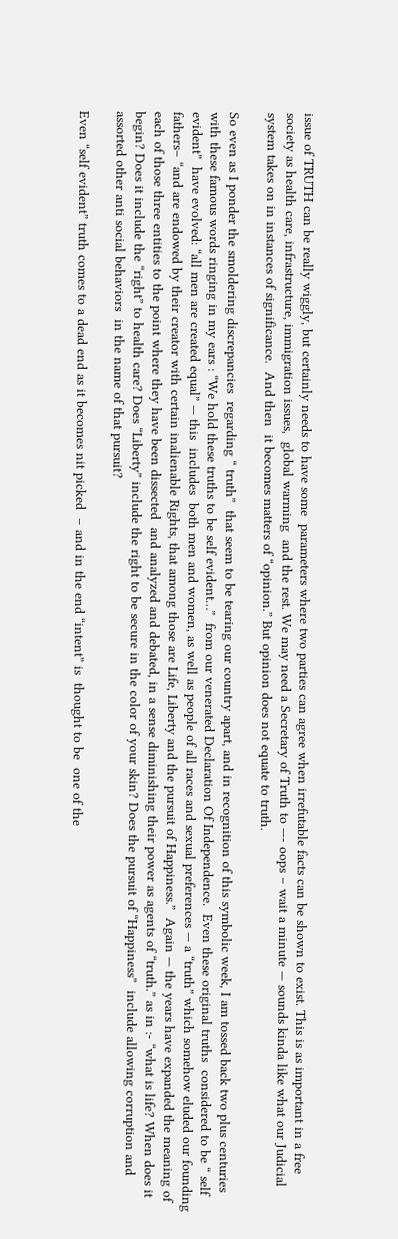issue of TRUTH can be really wiggly, but certainly needs to have some  parameters where two parties can agree when irrefutable facts can be shown to exist. This is as important in a free society as health care, infrastructure, immigration issues,  global warming  and the rest. We may need a Secretary of Truth to —- oops – wait a minute — sounds kinda like what our Judicial system takes on in instances of significance.  And then  it becomes matters of “opinion.” But opinion does not equate to truth.

So even as I ponder the smoldering discrepancies  regarding “ truth”  that seem to be tearing our country apart, and in recognition of this symbolic week, I am tossed back two plus centuries with these famous words ringing in my ears : “We hold these truths to be self evident…”  from our venerated Declaration Of Independence.  Even these original truths  considered to be “ self evident”  have evolved: “all men are created equal” — this  includes  both men and women, as well as people of all races and sexual preferences — a “truth” which somehow eluded our founding fathers– “and are endowed by their creator with certain inalienable Rights, that among those are Life, Liberty and the pursuit of Happiness.”  Again — the years have expanded the meaning of each of those three entities to the point where they have been dissected  and analyzed and debated, in a sense diminishing their power as agents of “truth.” as in :- “what is life? When does it begin? Does it include the “right” to health care? Does “Liberty” include the right to be secure in the color of your skin? Does the pursuit of “Happiness”  include allowing corruption and assorted other anti social behaviors  in the name of that pursuit?

Even “self evident” truth comes to a dead end as it becomes nit picked  – and in the end “intent” is  thought to be  one of the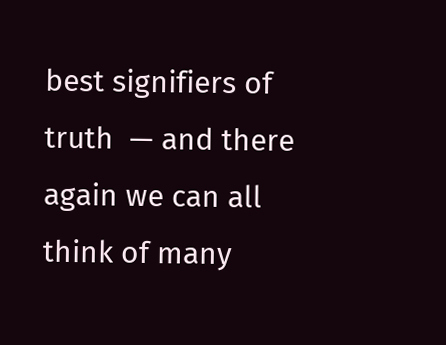best signifiers of truth  — and there again we can all think of many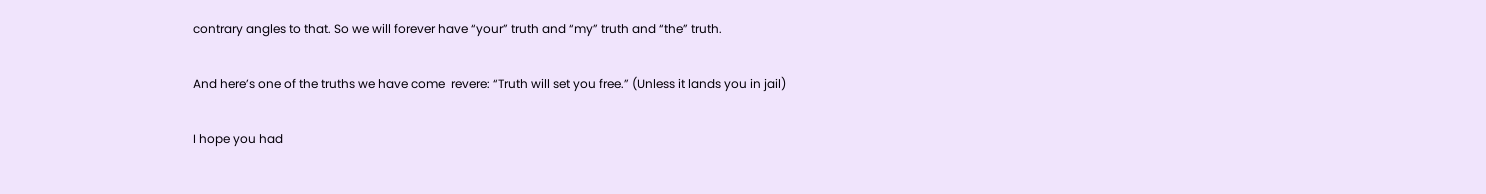contrary angles to that. So we will forever have “your” truth and “my” truth and “the” truth.

And here’s one of the truths we have come  revere: “Truth will set you free.” (Unless it lands you in jail)

I hope you had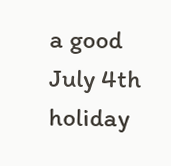a good July 4th holiday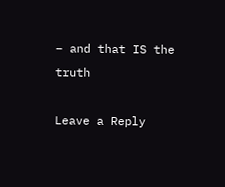– and that IS the truth

Leave a Reply